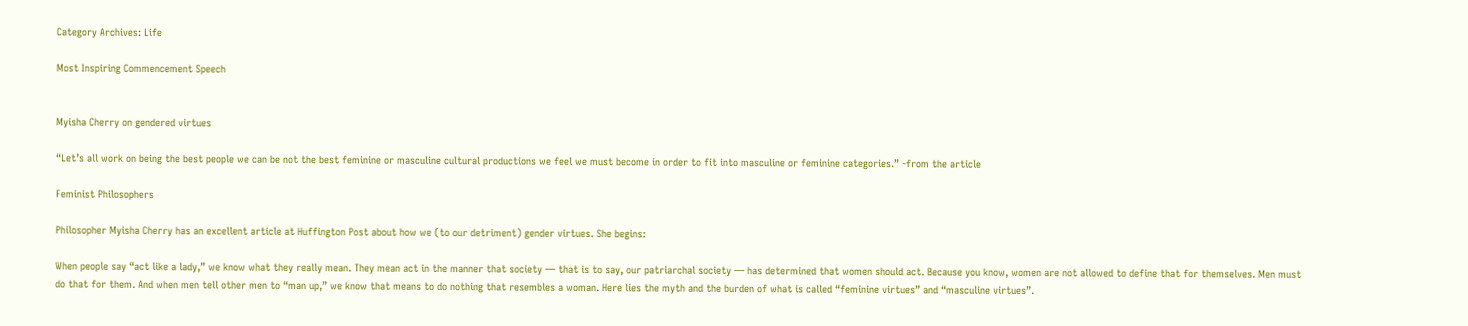Category Archives: Life

Most Inspiring Commencement Speech


Myisha Cherry on gendered virtues

“Let’s all work on being the best people we can be not the best feminine or masculine cultural productions we feel we must become in order to fit into masculine or feminine categories.” -from the article

Feminist Philosophers

Philosopher Myisha Cherry has an excellent article at Huffington Post about how we (to our detriment) gender virtues. She begins:

When people say “act like a lady,” we know what they really mean. They mean act in the manner that society — that is to say, our patriarchal society — has determined that women should act. Because you know, women are not allowed to define that for themselves. Men must do that for them. And when men tell other men to “man up,” we know that means to do nothing that resembles a woman. Here lies the myth and the burden of what is called “feminine virtues” and “masculine virtues”.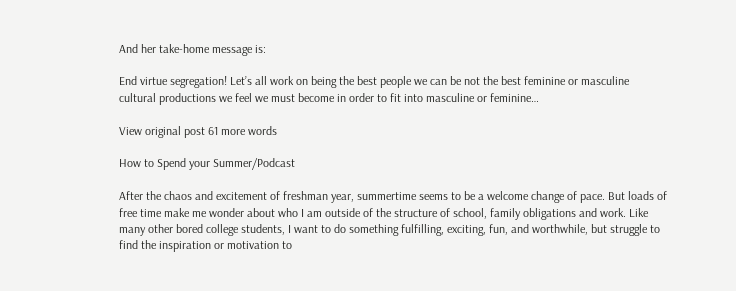And her take-home message is:

End virtue segregation! Let’s all work on being the best people we can be not the best feminine or masculine cultural productions we feel we must become in order to fit into masculine or feminine…

View original post 61 more words

How to Spend your Summer/Podcast

After the chaos and excitement of freshman year, summertime seems to be a welcome change of pace. But loads of free time make me wonder about who I am outside of the structure of school, family obligations and work. Like many other bored college students, I want to do something fulfilling, exciting, fun, and worthwhile, but struggle to find the inspiration or motivation to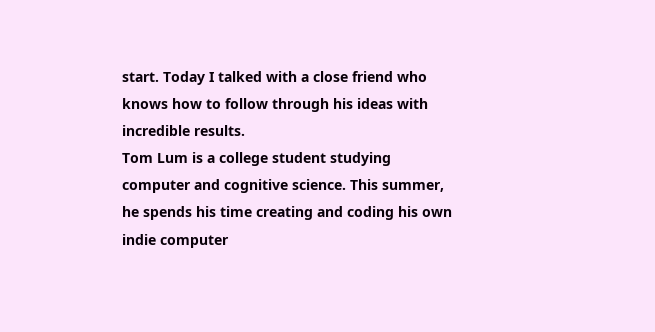start. Today I talked with a close friend who knows how to follow through his ideas with incredible results.
Tom Lum is a college student studying computer and cognitive science. This summer, he spends his time creating and coding his own indie computer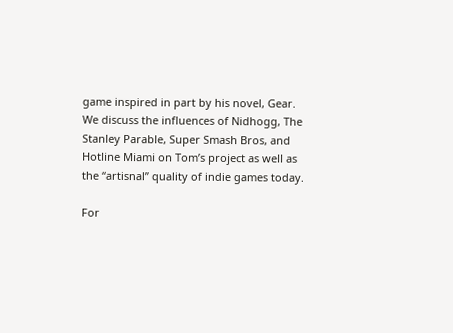game inspired in part by his novel, Gear. We discuss the influences of Nidhogg, The Stanley Parable, Super Smash Bros, and Hotline Miami on Tom’s project as well as the “artisnal” quality of indie games today.

For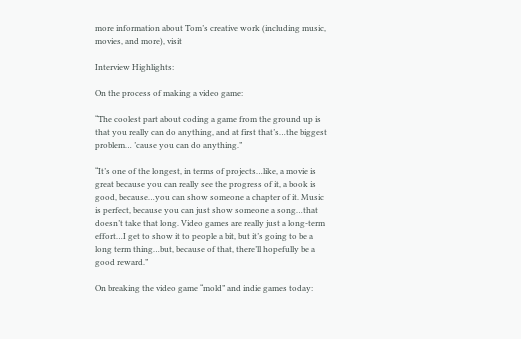more information about Tom’s creative work (including music, movies, and more), visit

Interview Highlights:

On the process of making a video game:

“The coolest part about coding a game from the ground up is that you really can do anything, and at first that’s…the biggest problem… ’cause you can do anything.”

“It’s one of the longest, in terms of projects…like, a movie is great because you can really see the progress of it, a book is good, because…you can show someone a chapter of it. Music is perfect, because you can just show someone a song…that doesn’t take that long. Video games are really just a long-term effort…I get to show it to people a bit, but it’s going to be a long term thing…but, because of that, there’ll hopefully be a good reward.”

On breaking the video game “mold” and indie games today: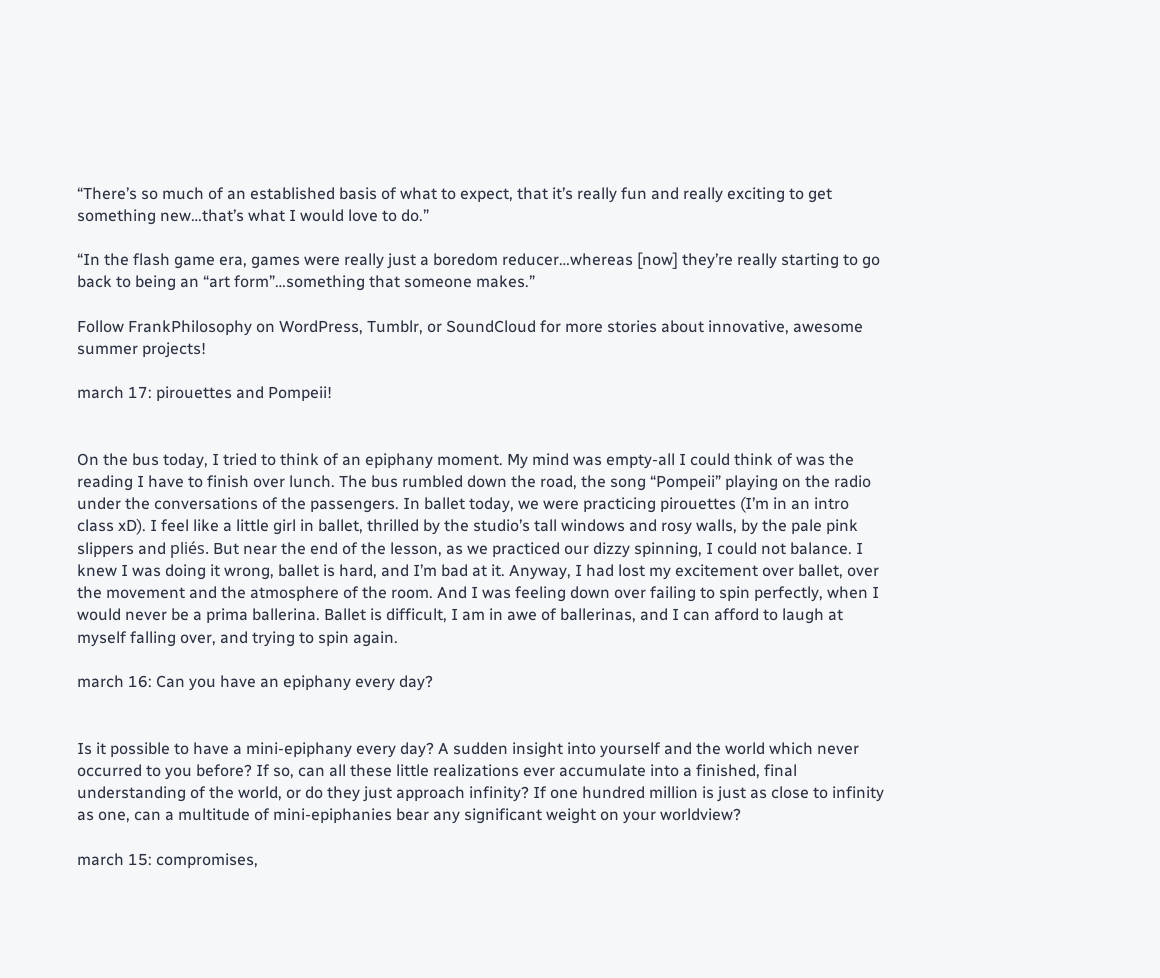“There’s so much of an established basis of what to expect, that it’s really fun and really exciting to get something new…that’s what I would love to do.”

“In the flash game era, games were really just a boredom reducer…whereas [now] they’re really starting to go back to being an “art form”…something that someone makes.”

Follow FrankPhilosophy on WordPress, Tumblr, or SoundCloud for more stories about innovative, awesome summer projects!

march 17: pirouettes and Pompeii!


On the bus today, I tried to think of an epiphany moment. My mind was empty-all I could think of was the reading I have to finish over lunch. The bus rumbled down the road, the song “Pompeii” playing on the radio under the conversations of the passengers. In ballet today, we were practicing pirouettes (I’m in an intro class xD). I feel like a little girl in ballet, thrilled by the studio’s tall windows and rosy walls, by the pale pink slippers and pliés. But near the end of the lesson, as we practiced our dizzy spinning, I could not balance. I knew I was doing it wrong, ballet is hard, and I’m bad at it. Anyway, I had lost my excitement over ballet, over the movement and the atmosphere of the room. And I was feeling down over failing to spin perfectly, when I would never be a prima ballerina. Ballet is difficult, I am in awe of ballerinas, and I can afford to laugh at myself falling over, and trying to spin again.

march 16: Can you have an epiphany every day?


Is it possible to have a mini-epiphany every day? A sudden insight into yourself and the world which never occurred to you before? If so, can all these little realizations ever accumulate into a finished, final understanding of the world, or do they just approach infinity? If one hundred million is just as close to infinity as one, can a multitude of mini-epiphanies bear any significant weight on your worldview?

march 15: compromises,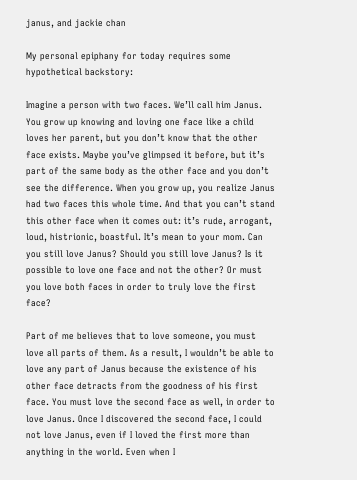janus, and jackie chan

My personal epiphany for today requires some hypothetical backstory:

Imagine a person with two faces. We’ll call him Janus. You grow up knowing and loving one face like a child loves her parent, but you don’t know that the other face exists. Maybe you’ve glimpsed it before, but it’s part of the same body as the other face and you don’t see the difference. When you grow up, you realize Janus had two faces this whole time. And that you can’t stand this other face when it comes out: it’s rude, arrogant, loud, histrionic, boastful. It’s mean to your mom. Can you still love Janus? Should you still love Janus? Is it possible to love one face and not the other? Or must you love both faces in order to truly love the first face?

Part of me believes that to love someone, you must love all parts of them. As a result, I wouldn’t be able to love any part of Janus because the existence of his other face detracts from the goodness of his first face. You must love the second face as well, in order to love Janus. Once I discovered the second face, I could not love Janus, even if I loved the first more than anything in the world. Even when I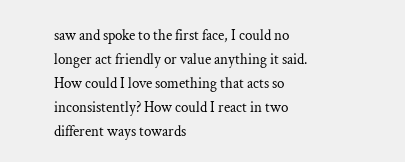saw and spoke to the first face, I could no longer act friendly or value anything it said. How could I love something that acts so inconsistently? How could I react in two different ways towards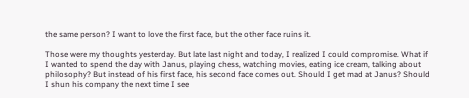the same person? I want to love the first face, but the other face ruins it.

Those were my thoughts yesterday. But late last night and today, I realized I could compromise. What if I wanted to spend the day with Janus, playing chess, watching movies, eating ice cream, talking about philosophy? But instead of his first face, his second face comes out. Should I get mad at Janus? Should I shun his company the next time I see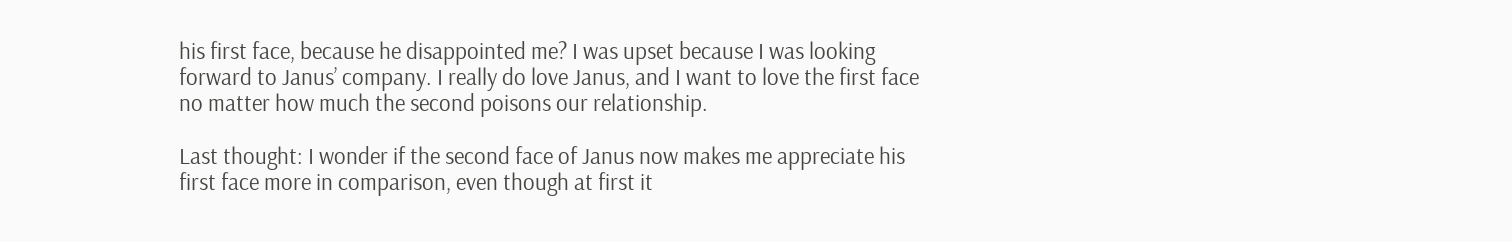his first face, because he disappointed me? I was upset because I was looking forward to Janus’ company. I really do love Janus, and I want to love the first face no matter how much the second poisons our relationship.

Last thought: I wonder if the second face of Janus now makes me appreciate his first face more in comparison, even though at first it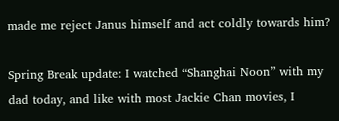made me reject Janus himself and act coldly towards him?

Spring Break update: I watched “Shanghai Noon” with my dad today, and like with most Jackie Chan movies, I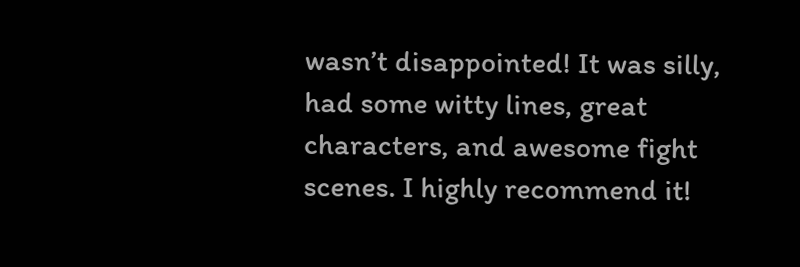wasn’t disappointed! It was silly, had some witty lines, great characters, and awesome fight scenes. I highly recommend it!